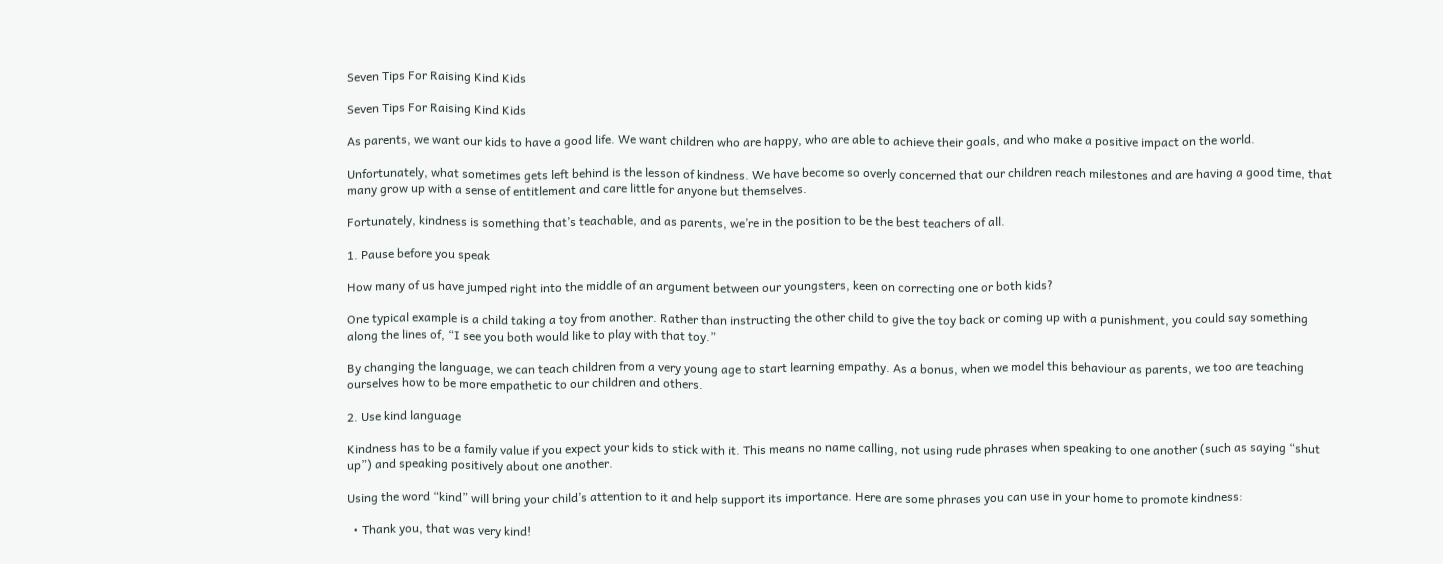Seven Tips For Raising Kind Kids

Seven Tips For Raising Kind Kids

As parents, we want our kids to have a good life. We want children who are happy, who are able to achieve their goals, and who make a positive impact on the world.

Unfortunately, what sometimes gets left behind is the lesson of kindness. We have become so overly concerned that our children reach milestones and are having a good time, that many grow up with a sense of entitlement and care little for anyone but themselves.

Fortunately, kindness is something that’s teachable, and as parents, we’re in the position to be the best teachers of all.

1. Pause before you speak

How many of us have jumped right into the middle of an argument between our youngsters, keen on correcting one or both kids?

One typical example is a child taking a toy from another. Rather than instructing the other child to give the toy back or coming up with a punishment, you could say something along the lines of, “I see you both would like to play with that toy.”

By changing the language, we can teach children from a very young age to start learning empathy. As a bonus, when we model this behaviour as parents, we too are teaching ourselves how to be more empathetic to our children and others.

2. Use kind language

Kindness has to be a family value if you expect your kids to stick with it. This means no name calling, not using rude phrases when speaking to one another (such as saying “shut up”) and speaking positively about one another.

Using the word “kind” will bring your child’s attention to it and help support its importance. Here are some phrases you can use in your home to promote kindness:

  • Thank you, that was very kind!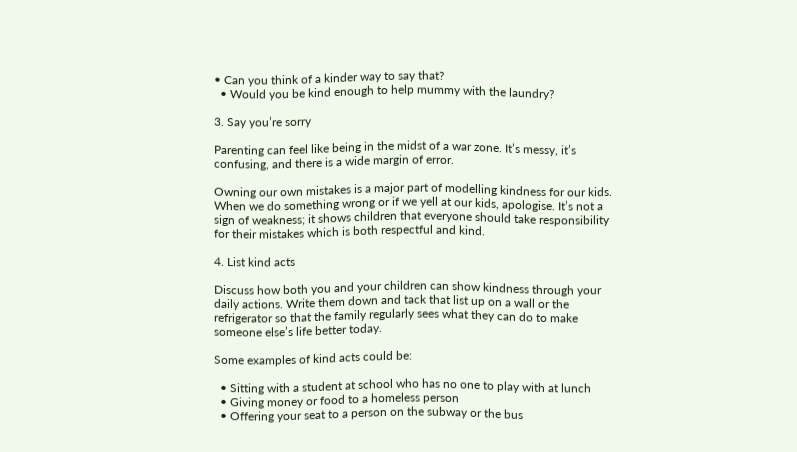• Can you think of a kinder way to say that?
  • Would you be kind enough to help mummy with the laundry?

3. Say you’re sorry

Parenting can feel like being in the midst of a war zone. It’s messy, it’s confusing, and there is a wide margin of error.

Owning our own mistakes is a major part of modelling kindness for our kids. When we do something wrong or if we yell at our kids, apologise. It’s not a sign of weakness; it shows children that everyone should take responsibility for their mistakes which is both respectful and kind.

4. List kind acts

Discuss how both you and your children can show kindness through your daily actions. Write them down and tack that list up on a wall or the refrigerator so that the family regularly sees what they can do to make someone else’s life better today.

Some examples of kind acts could be:

  • Sitting with a student at school who has no one to play with at lunch
  • Giving money or food to a homeless person
  • Offering your seat to a person on the subway or the bus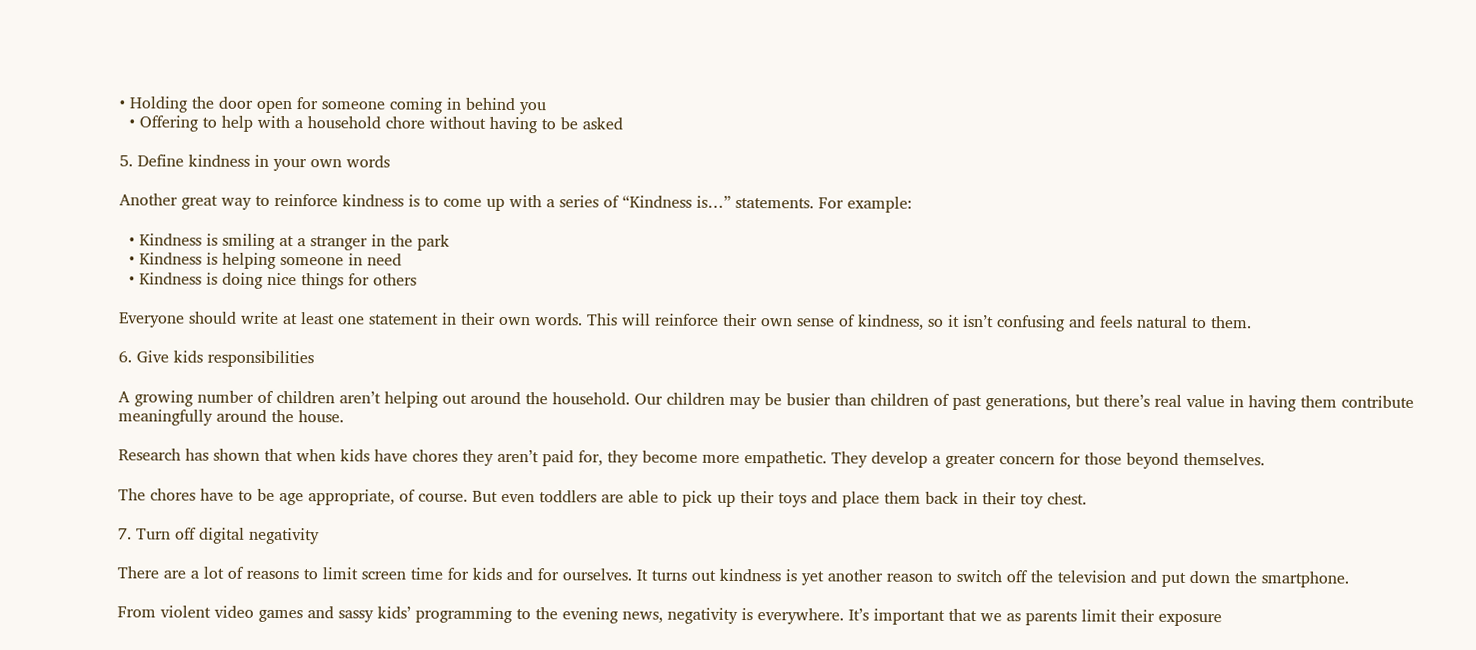• Holding the door open for someone coming in behind you
  • Offering to help with a household chore without having to be asked

5. Define kindness in your own words

Another great way to reinforce kindness is to come up with a series of “Kindness is…” statements. For example:

  • Kindness is smiling at a stranger in the park
  • Kindness is helping someone in need
  • Kindness is doing nice things for others

Everyone should write at least one statement in their own words. This will reinforce their own sense of kindness, so it isn’t confusing and feels natural to them.

6. Give kids responsibilities

A growing number of children aren’t helping out around the household. Our children may be busier than children of past generations, but there’s real value in having them contribute meaningfully around the house.

Research has shown that when kids have chores they aren’t paid for, they become more empathetic. They develop a greater concern for those beyond themselves.

The chores have to be age appropriate, of course. But even toddlers are able to pick up their toys and place them back in their toy chest.

7. Turn off digital negativity

There are a lot of reasons to limit screen time for kids and for ourselves. It turns out kindness is yet another reason to switch off the television and put down the smartphone.

From violent video games and sassy kids’ programming to the evening news, negativity is everywhere. It’s important that we as parents limit their exposure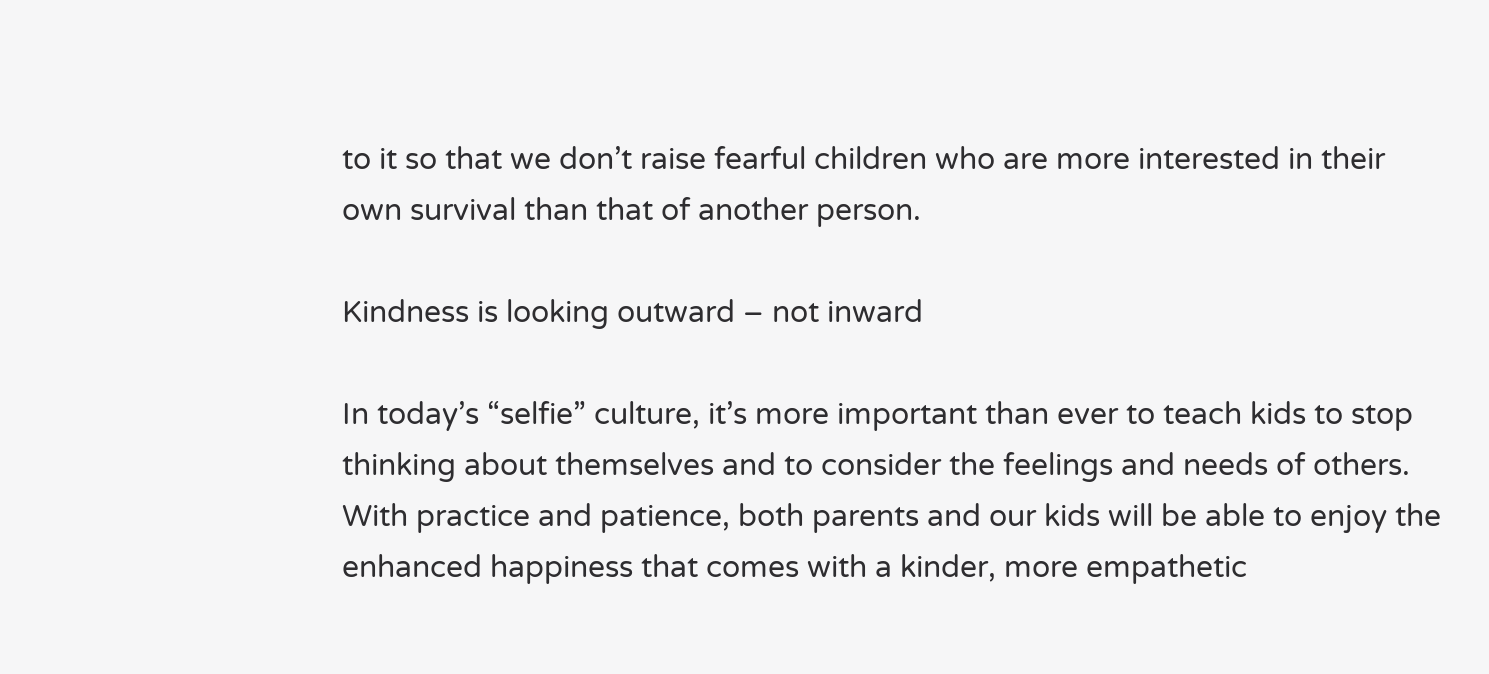to it so that we don’t raise fearful children who are more interested in their own survival than that of another person.

Kindness is looking outward – not inward

In today’s “selfie” culture, it’s more important than ever to teach kids to stop thinking about themselves and to consider the feelings and needs of others. With practice and patience, both parents and our kids will be able to enjoy the enhanced happiness that comes with a kinder, more empathetic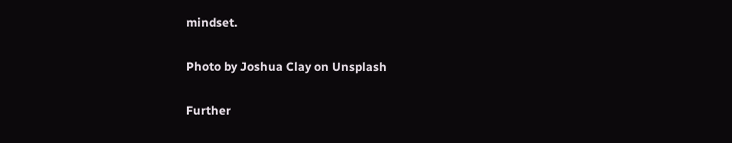mindset.

Photo by Joshua Clay on Unsplash

Further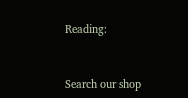Reading:


Search our shop